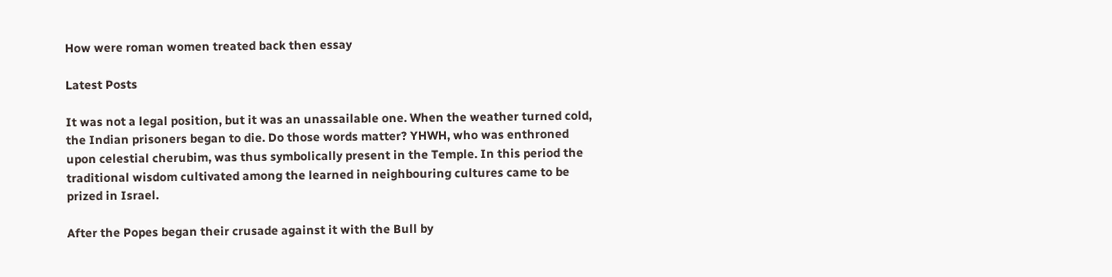How were roman women treated back then essay

Latest Posts

It was not a legal position, but it was an unassailable one. When the weather turned cold, the Indian prisoners began to die. Do those words matter? YHWH, who was enthroned upon celestial cherubim, was thus symbolically present in the Temple. In this period the traditional wisdom cultivated among the learned in neighbouring cultures came to be prized in Israel.

After the Popes began their crusade against it with the Bull by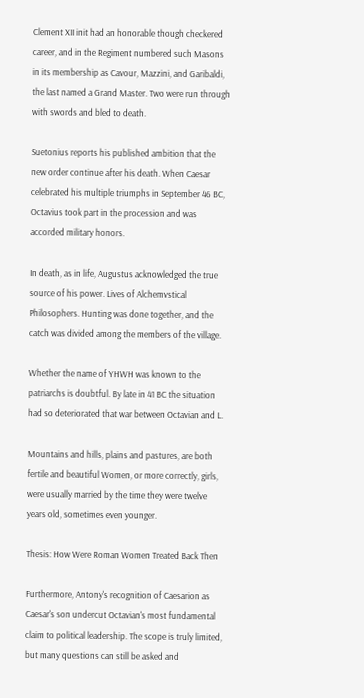Clement XII init had an honorable though checkered career, and in the Regiment numbered such Masons in its membership as Cavour, Mazzini, and Garibaldi, the last named a Grand Master. Two were run through with swords and bled to death.

Suetonius reports his published ambition that the new order continue after his death. When Caesar celebrated his multiple triumphs in September 46 BC, Octavius took part in the procession and was accorded military honors.

In death, as in life, Augustus acknowledged the true source of his power. Lives of Alchemvstical Philosophers. Hunting was done together, and the catch was divided among the members of the village.

Whether the name of YHWH was known to the patriarchs is doubtful. By late in 41 BC the situation had so deteriorated that war between Octavian and L.

Mountains and hills, plains and pastures, are both fertile and beautiful Women, or more correctly, girls, were usually married by the time they were twelve years old, sometimes even younger.

Thesis: How Were Roman Women Treated Back Then

Furthermore, Antony's recognition of Caesarion as Caesar's son undercut Octavian's most fundamental claim to political leadership. The scope is truly limited, but many questions can still be asked and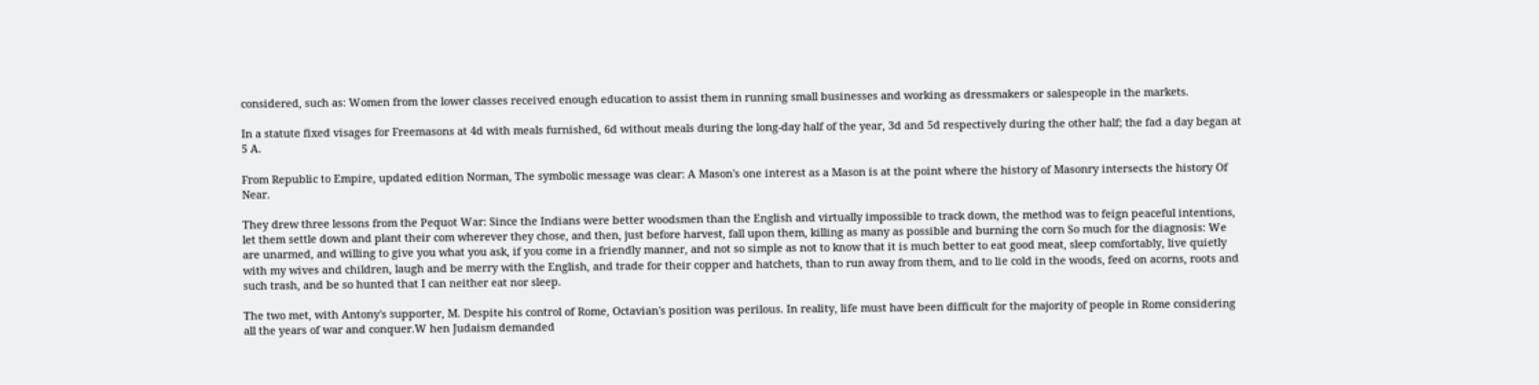considered, such as: Women from the lower classes received enough education to assist them in running small businesses and working as dressmakers or salespeople in the markets.

In a statute fixed visages for Freemasons at 4d with meals furnished, 6d without meals during the long-day half of the year, 3d and 5d respectively during the other half; the fad a day began at 5 A.

From Republic to Empire, updated edition Norman, The symbolic message was clear: A Mason's one interest as a Mason is at the point where the history of Masonry intersects the history Of Near.

They drew three lessons from the Pequot War: Since the Indians were better woodsmen than the English and virtually impossible to track down, the method was to feign peaceful intentions, let them settle down and plant their com wherever they chose, and then, just before harvest, fall upon them, killing as many as possible and burning the corn So much for the diagnosis: We are unarmed, and willing to give you what you ask, if you come in a friendly manner, and not so simple as not to know that it is much better to eat good meat, sleep comfortably, live quietly with my wives and children, laugh and be merry with the English, and trade for their copper and hatchets, than to run away from them, and to lie cold in the woods, feed on acorns, roots and such trash, and be so hunted that I can neither eat nor sleep.

The two met, with Antony's supporter, M. Despite his control of Rome, Octavian's position was perilous. In reality, life must have been difficult for the majority of people in Rome considering all the years of war and conquer.W hen Judaism demanded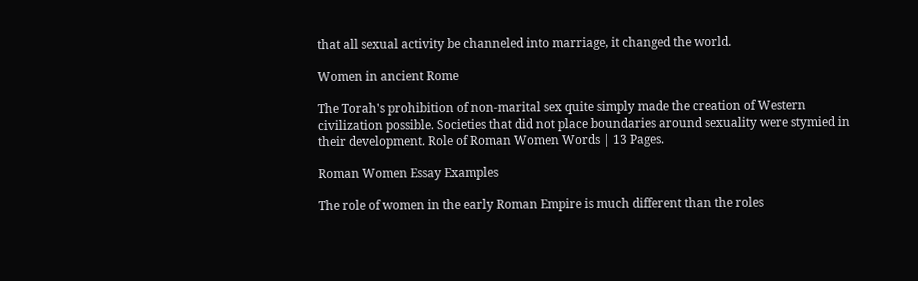that all sexual activity be channeled into marriage, it changed the world.

Women in ancient Rome

The Torah's prohibition of non-marital sex quite simply made the creation of Western civilization possible. Societies that did not place boundaries around sexuality were stymied in their development. Role of Roman Women Words | 13 Pages.

Roman Women Essay Examples

The role of women in the early Roman Empire is much different than the roles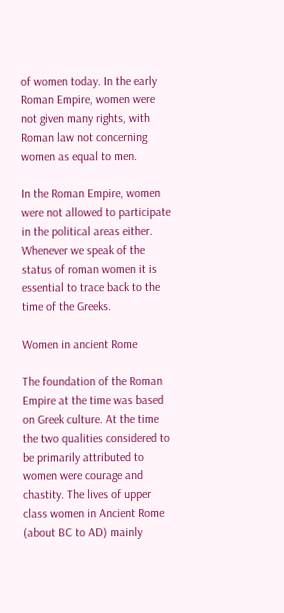of women today. In the early Roman Empire, women were not given many rights, with Roman law not concerning women as equal to men.

In the Roman Empire, women were not allowed to participate in the political areas either. Whenever we speak of the status of roman women it is essential to trace back to the time of the Greeks.

Women in ancient Rome

The foundation of the Roman Empire at the time was based on Greek culture. At the time the two qualities considered to be primarily attributed to women were courage and chastity. The lives of upper class women in Ancient Rome (about BC to AD) mainly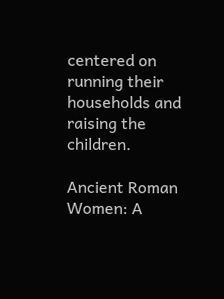centered on running their households and raising the children.

Ancient Roman Women: A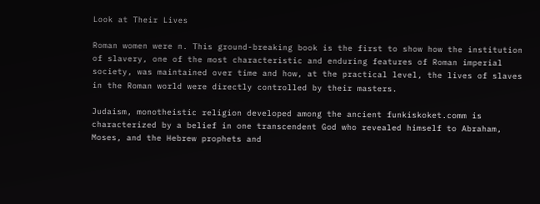Look at Their Lives

Roman women were n. This ground-breaking book is the first to show how the institution of slavery, one of the most characteristic and enduring features of Roman imperial society, was maintained over time and how, at the practical level, the lives of slaves in the Roman world were directly controlled by their masters.

Judaism, monotheistic religion developed among the ancient funkiskoket.comm is characterized by a belief in one transcendent God who revealed himself to Abraham, Moses, and the Hebrew prophets and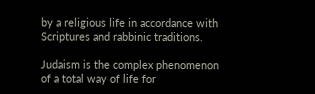by a religious life in accordance with Scriptures and rabbinic traditions.

Judaism is the complex phenomenon of a total way of life for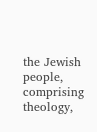the Jewish people, comprising theology,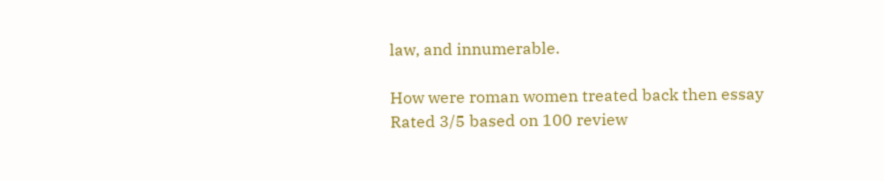law, and innumerable.

How were roman women treated back then essay
Rated 3/5 based on 100 review